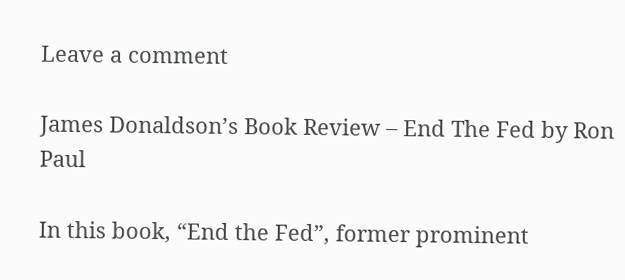Leave a comment

James Donaldson’s Book Review – End The Fed by Ron Paul

In this book, “End the Fed”, former prominent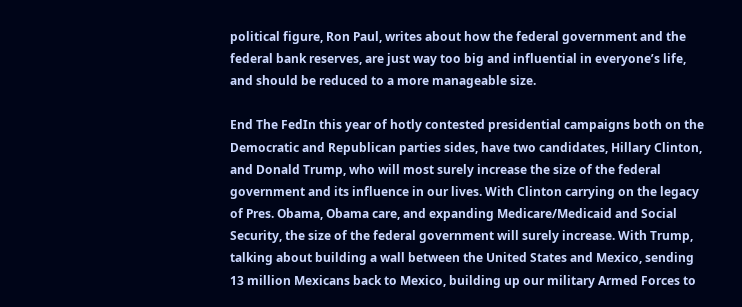political figure, Ron Paul, writes about how the federal government and the federal bank reserves, are just way too big and influential in everyone’s life, and should be reduced to a more manageable size.

End The FedIn this year of hotly contested presidential campaigns both on the Democratic and Republican parties sides, have two candidates, Hillary Clinton, and Donald Trump, who will most surely increase the size of the federal government and its influence in our lives. With Clinton carrying on the legacy of Pres. Obama, Obama care, and expanding Medicare/Medicaid and Social Security, the size of the federal government will surely increase. With Trump, talking about building a wall between the United States and Mexico, sending 13 million Mexicans back to Mexico, building up our military Armed Forces to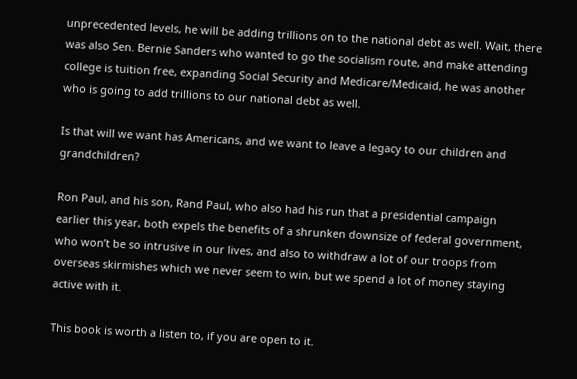unprecedented levels, he will be adding trillions on to the national debt as well. Wait, there was also Sen. Bernie Sanders who wanted to go the socialism route, and make attending college is tuition free, expanding Social Security and Medicare/Medicaid, he was another who is going to add trillions to our national debt as well.

Is that will we want has Americans, and we want to leave a legacy to our children and grandchildren?

Ron Paul, and his son, Rand Paul, who also had his run that a presidential campaign earlier this year, both expels the benefits of a shrunken downsize of federal government, who won’t be so intrusive in our lives, and also to withdraw a lot of our troops from overseas skirmishes which we never seem to win, but we spend a lot of money staying active with it.

This book is worth a listen to, if you are open to it.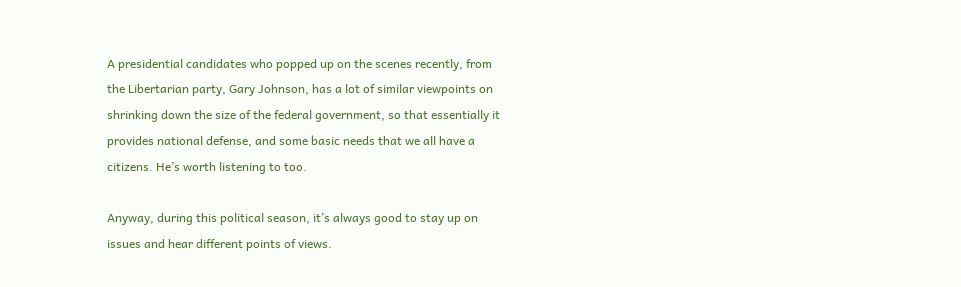A presidential candidates who popped up on the scenes recently, from the Libertarian party, Gary Johnson, has a lot of similar viewpoints on shrinking down the size of the federal government, so that essentially it provides national defense, and some basic needs that we all have a citizens. He’s worth listening to too.

Anyway, during this political season, it’s always good to stay up on issues and hear different points of views.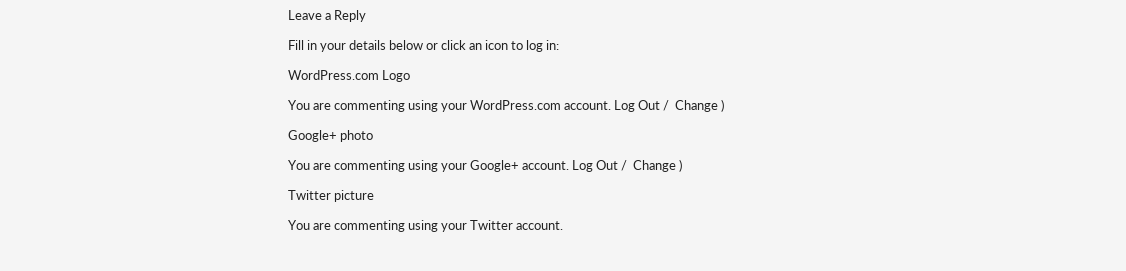Leave a Reply

Fill in your details below or click an icon to log in:

WordPress.com Logo

You are commenting using your WordPress.com account. Log Out /  Change )

Google+ photo

You are commenting using your Google+ account. Log Out /  Change )

Twitter picture

You are commenting using your Twitter account.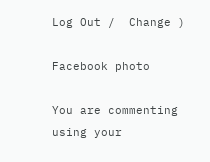Log Out /  Change )

Facebook photo

You are commenting using your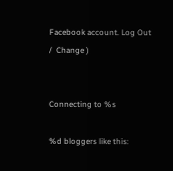Facebook account. Log Out /  Change )


Connecting to %s

%d bloggers like this: